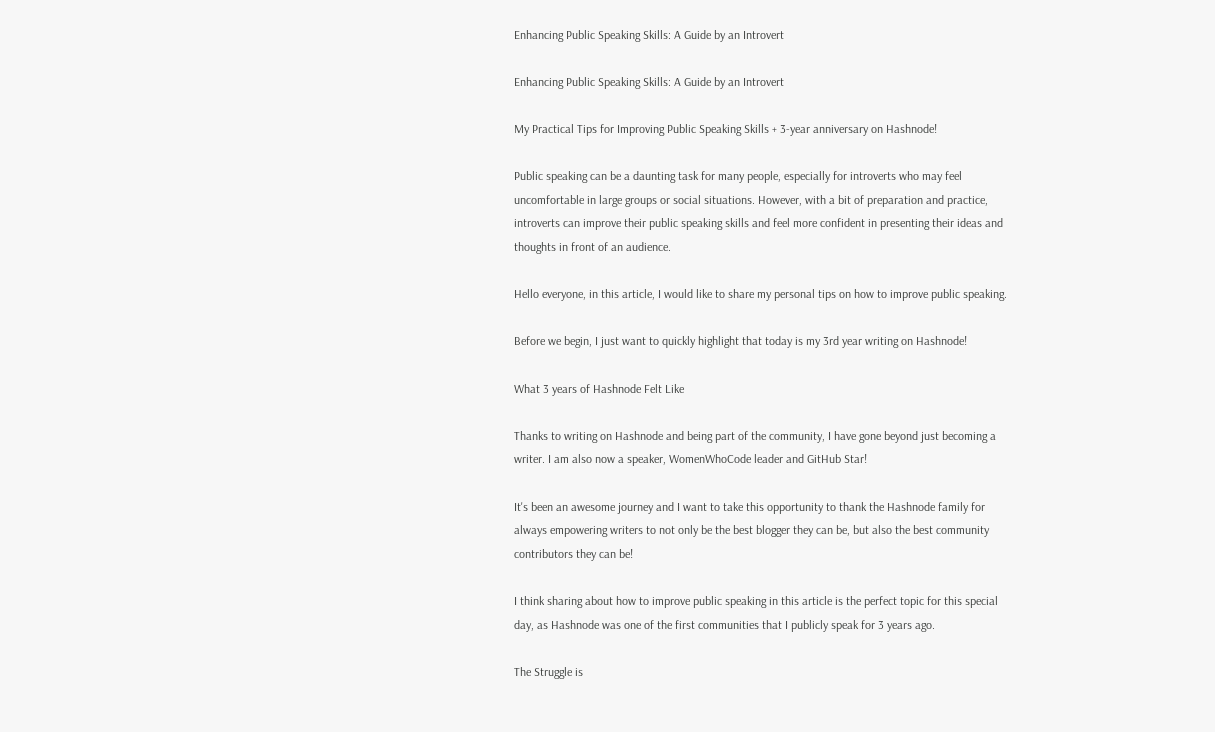Enhancing Public Speaking Skills: A Guide by an Introvert

Enhancing Public Speaking Skills: A Guide by an Introvert

My Practical Tips for Improving Public Speaking Skills + 3-year anniversary on Hashnode!

Public speaking can be a daunting task for many people, especially for introverts who may feel uncomfortable in large groups or social situations. However, with a bit of preparation and practice, introverts can improve their public speaking skills and feel more confident in presenting their ideas and thoughts in front of an audience.

Hello everyone, in this article, I would like to share my personal tips on how to improve public speaking.

Before we begin, I just want to quickly highlight that today is my 3rd year writing on Hashnode!

What 3 years of Hashnode Felt Like

Thanks to writing on Hashnode and being part of the community, I have gone beyond just becoming a writer. I am also now a speaker, WomenWhoCode leader and GitHub Star!

It's been an awesome journey and I want to take this opportunity to thank the Hashnode family for always empowering writers to not only be the best blogger they can be, but also the best community contributors they can be!

I think sharing about how to improve public speaking in this article is the perfect topic for this special day, as Hashnode was one of the first communities that I publicly speak for 3 years ago.

The Struggle is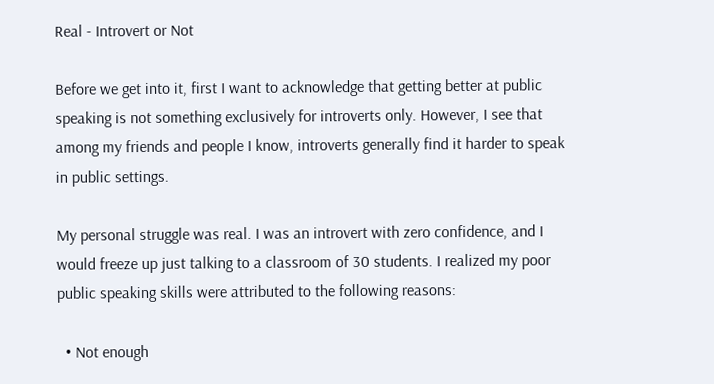Real - Introvert or Not

Before we get into it, first I want to acknowledge that getting better at public speaking is not something exclusively for introverts only. However, I see that among my friends and people I know, introverts generally find it harder to speak in public settings.

My personal struggle was real. I was an introvert with zero confidence, and I would freeze up just talking to a classroom of 30 students. I realized my poor public speaking skills were attributed to the following reasons:

  • Not enough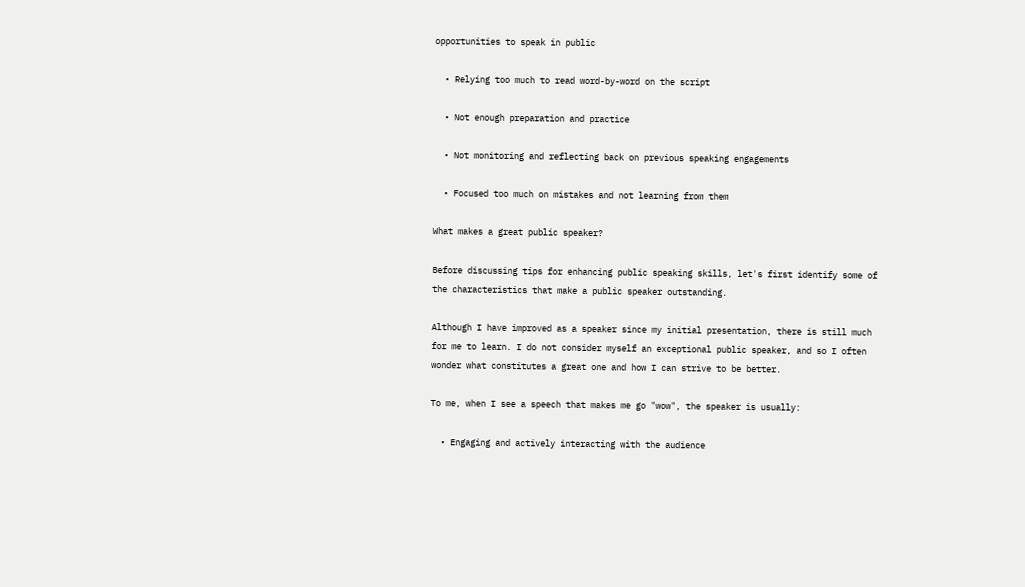opportunities to speak in public

  • Relying too much to read word-by-word on the script

  • Not enough preparation and practice

  • Not monitoring and reflecting back on previous speaking engagements

  • Focused too much on mistakes and not learning from them

What makes a great public speaker?

Before discussing tips for enhancing public speaking skills, let's first identify some of the characteristics that make a public speaker outstanding.

Although I have improved as a speaker since my initial presentation, there is still much for me to learn. I do not consider myself an exceptional public speaker, and so I often wonder what constitutes a great one and how I can strive to be better.

To me, when I see a speech that makes me go "wow", the speaker is usually:

  • Engaging and actively interacting with the audience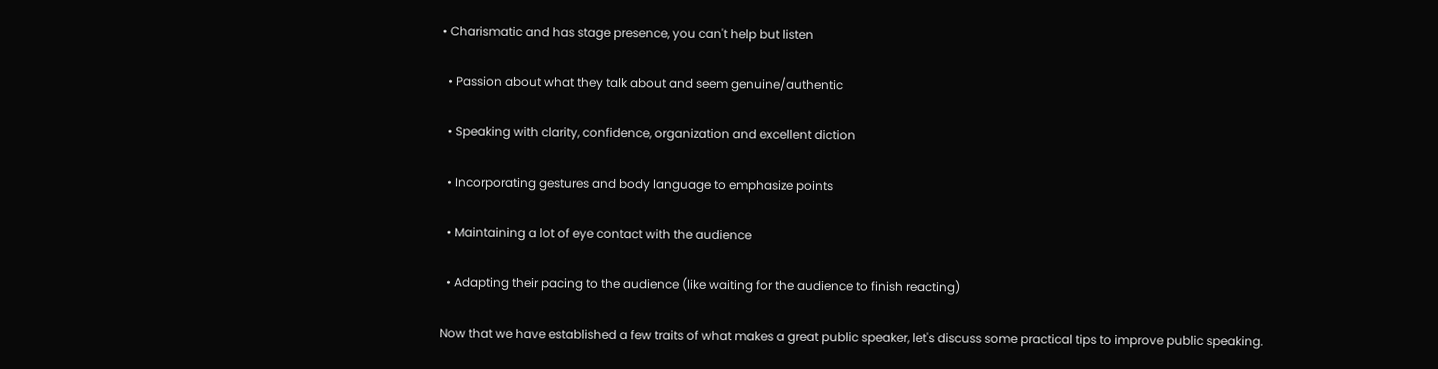• Charismatic and has stage presence, you can't help but listen

  • Passion about what they talk about and seem genuine/authentic

  • Speaking with clarity, confidence, organization and excellent diction

  • Incorporating gestures and body language to emphasize points

  • Maintaining a lot of eye contact with the audience

  • Adapting their pacing to the audience (like waiting for the audience to finish reacting)

Now that we have established a few traits of what makes a great public speaker, let's discuss some practical tips to improve public speaking.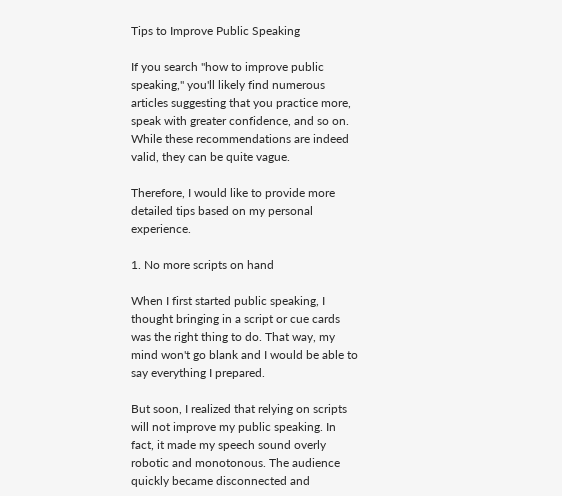Tips to Improve Public Speaking

If you search "how to improve public speaking," you'll likely find numerous articles suggesting that you practice more, speak with greater confidence, and so on. While these recommendations are indeed valid, they can be quite vague.

Therefore, I would like to provide more detailed tips based on my personal experience.

1. No more scripts on hand

When I first started public speaking, I thought bringing in a script or cue cards was the right thing to do. That way, my mind won't go blank and I would be able to say everything I prepared.

But soon, I realized that relying on scripts will not improve my public speaking. In fact, it made my speech sound overly robotic and monotonous. The audience quickly became disconnected and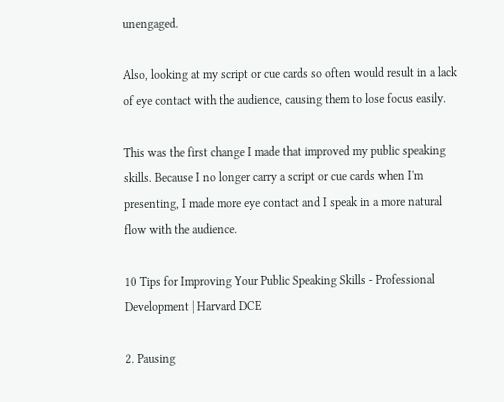unengaged.

Also, looking at my script or cue cards so often would result in a lack of eye contact with the audience, causing them to lose focus easily.

This was the first change I made that improved my public speaking skills. Because I no longer carry a script or cue cards when I'm presenting, I made more eye contact and I speak in a more natural flow with the audience.

10 Tips for Improving Your Public Speaking Skills - Professional  Development | Harvard DCE

2. Pausing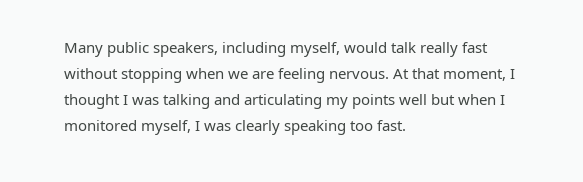Many public speakers, including myself, would talk really fast without stopping when we are feeling nervous. At that moment, I thought I was talking and articulating my points well but when I monitored myself, I was clearly speaking too fast.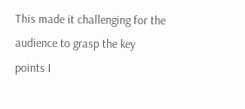This made it challenging for the audience to grasp the key points I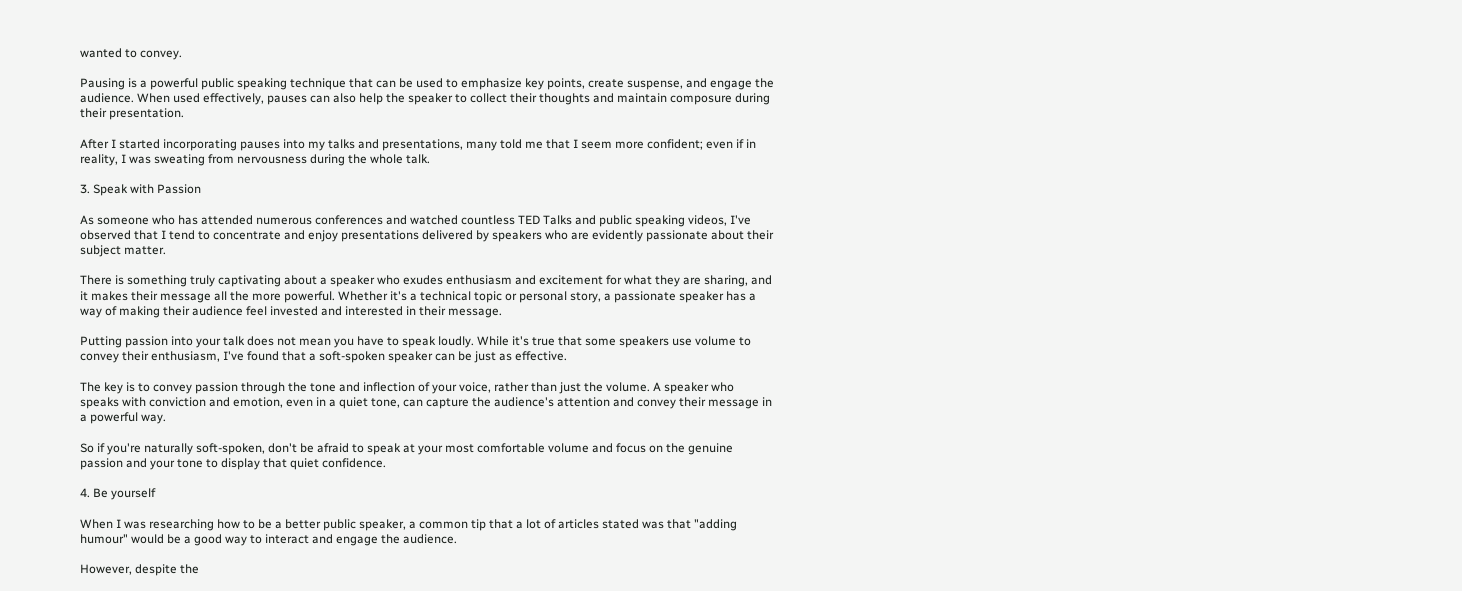wanted to convey.

Pausing is a powerful public speaking technique that can be used to emphasize key points, create suspense, and engage the audience. When used effectively, pauses can also help the speaker to collect their thoughts and maintain composure during their presentation.

After I started incorporating pauses into my talks and presentations, many told me that I seem more confident; even if in reality, I was sweating from nervousness during the whole talk.

3. Speak with Passion

As someone who has attended numerous conferences and watched countless TED Talks and public speaking videos, I've observed that I tend to concentrate and enjoy presentations delivered by speakers who are evidently passionate about their subject matter.

There is something truly captivating about a speaker who exudes enthusiasm and excitement for what they are sharing, and it makes their message all the more powerful. Whether it's a technical topic or personal story, a passionate speaker has a way of making their audience feel invested and interested in their message.

Putting passion into your talk does not mean you have to speak loudly. While it's true that some speakers use volume to convey their enthusiasm, I've found that a soft-spoken speaker can be just as effective.

The key is to convey passion through the tone and inflection of your voice, rather than just the volume. A speaker who speaks with conviction and emotion, even in a quiet tone, can capture the audience's attention and convey their message in a powerful way.

So if you're naturally soft-spoken, don't be afraid to speak at your most comfortable volume and focus on the genuine passion and your tone to display that quiet confidence.

4. Be yourself

When I was researching how to be a better public speaker, a common tip that a lot of articles stated was that "adding humour" would be a good way to interact and engage the audience.

However, despite the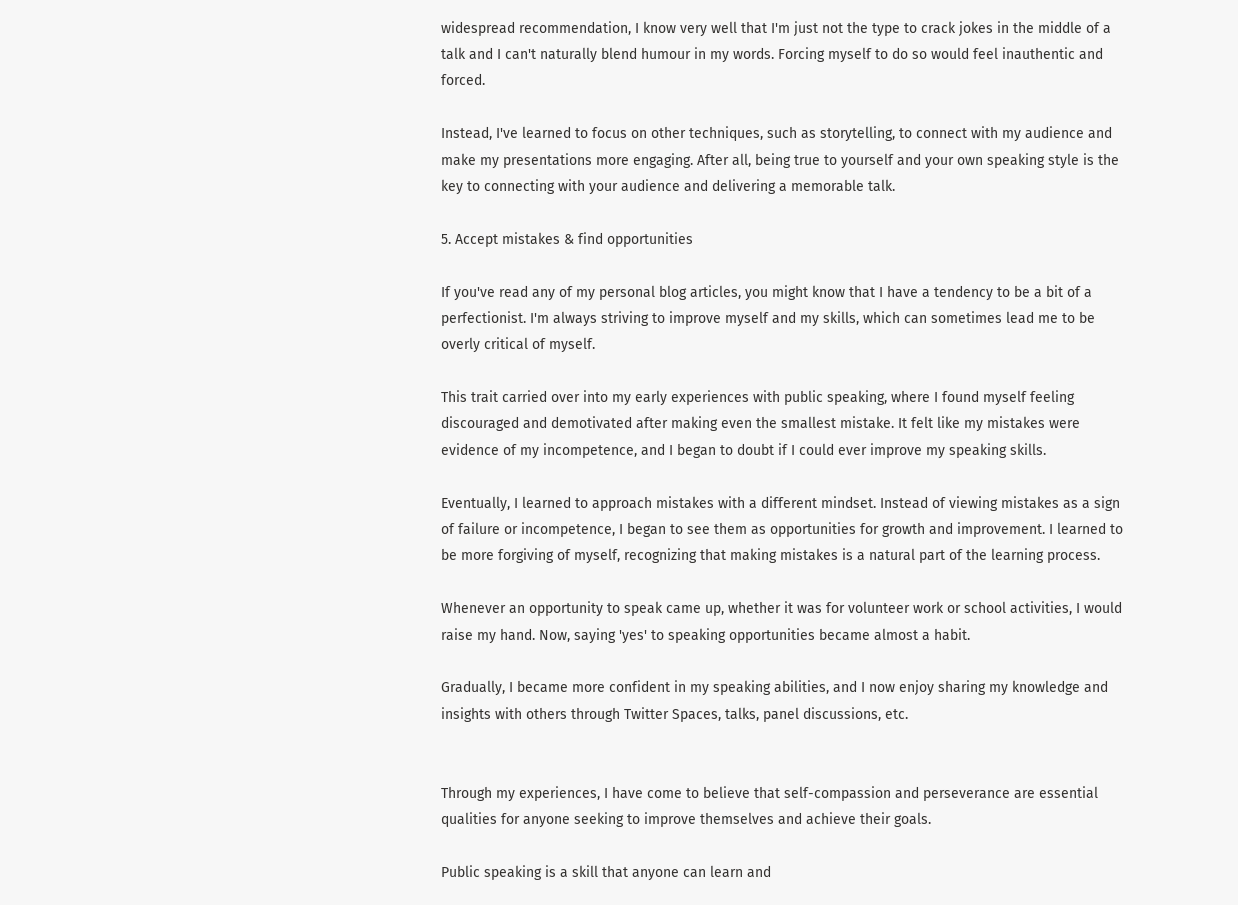widespread recommendation, I know very well that I'm just not the type to crack jokes in the middle of a talk and I can't naturally blend humour in my words. Forcing myself to do so would feel inauthentic and forced.

Instead, I've learned to focus on other techniques, such as storytelling, to connect with my audience and make my presentations more engaging. After all, being true to yourself and your own speaking style is the key to connecting with your audience and delivering a memorable talk.

5. Accept mistakes & find opportunities

If you've read any of my personal blog articles, you might know that I have a tendency to be a bit of a perfectionist. I'm always striving to improve myself and my skills, which can sometimes lead me to be overly critical of myself.

This trait carried over into my early experiences with public speaking, where I found myself feeling discouraged and demotivated after making even the smallest mistake. It felt like my mistakes were evidence of my incompetence, and I began to doubt if I could ever improve my speaking skills.

Eventually, I learned to approach mistakes with a different mindset. Instead of viewing mistakes as a sign of failure or incompetence, I began to see them as opportunities for growth and improvement. I learned to be more forgiving of myself, recognizing that making mistakes is a natural part of the learning process.

Whenever an opportunity to speak came up, whether it was for volunteer work or school activities, I would raise my hand. Now, saying 'yes' to speaking opportunities became almost a habit.

Gradually, I became more confident in my speaking abilities, and I now enjoy sharing my knowledge and insights with others through Twitter Spaces, talks, panel discussions, etc.


Through my experiences, I have come to believe that self-compassion and perseverance are essential qualities for anyone seeking to improve themselves and achieve their goals.

Public speaking is a skill that anyone can learn and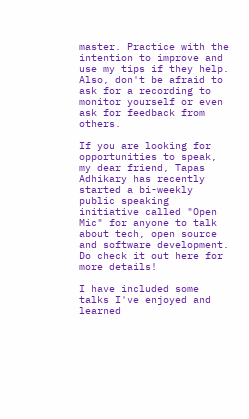master. Practice with the intention to improve and use my tips if they help. Also, don't be afraid to ask for a recording to monitor yourself or even ask for feedback from others.

If you are looking for opportunities to speak, my dear friend, Tapas Adhikary has recently started a bi-weekly public speaking initiative called "Open Mic" for anyone to talk about tech, open source and software development. Do check it out here for more details!

I have included some talks I've enjoyed and learned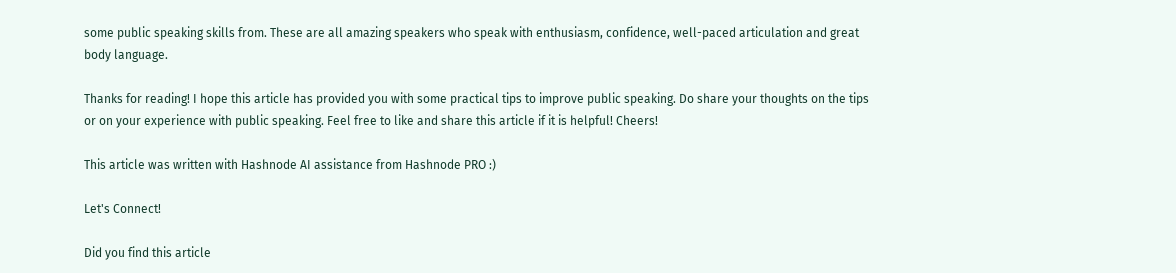some public speaking skills from. These are all amazing speakers who speak with enthusiasm, confidence, well-paced articulation and great body language.

Thanks for reading! I hope this article has provided you with some practical tips to improve public speaking. Do share your thoughts on the tips or on your experience with public speaking. Feel free to like and share this article if it is helpful! Cheers!

This article was written with Hashnode AI assistance from Hashnode PRO :)

Let's Connect!

Did you find this article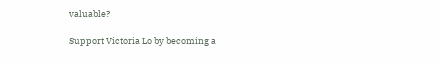valuable?

Support Victoria Lo by becoming a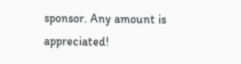sponsor. Any amount is appreciated!